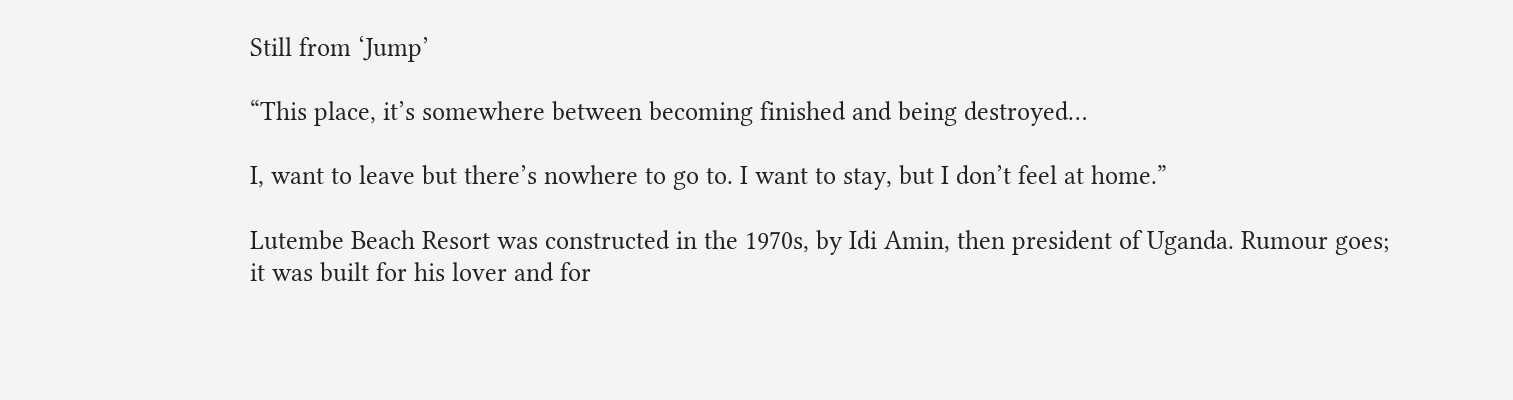Still from ‘Jump’

“This place, it’s somewhere between becoming finished and being destroyed…

I, want to leave but there’s nowhere to go to. I want to stay, but I don’t feel at home.”

Lutembe Beach Resort was constructed in the 1970s, by Idi Amin, then president of Uganda. Rumour goes; it was built for his lover and for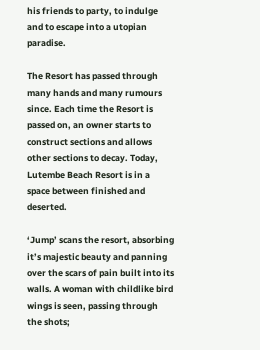his friends to party, to indulge and to escape into a utopian paradise.

The Resort has passed through many hands and many rumours since. Each time the Resort is passed on, an owner starts to construct sections and allows other sections to decay. Today, Lutembe Beach Resort is in a space between finished and deserted.

‘Jump’ scans the resort, absorbing it’s majestic beauty and panning over the scars of pain built into its walls. A woman with childlike bird wings is seen, passing through the shots;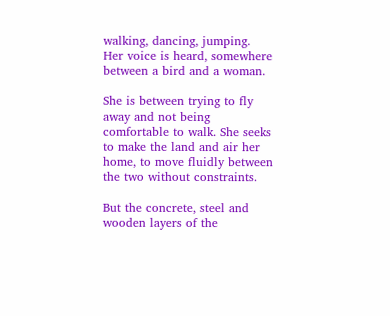walking, dancing, jumping. Her voice is heard, somewhere between a bird and a woman.

She is between trying to fly away and not being comfortable to walk. She seeks to make the land and air her home, to move fluidly between the two without constraints.

But the concrete, steel and wooden layers of the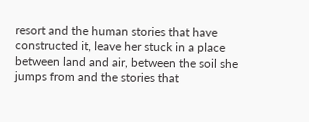resort and the human stories that have constructed it, leave her stuck in a place between land and air, between the soil she jumps from and the stories that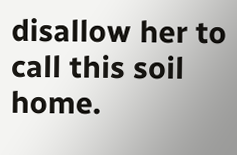disallow her to call this soil home.